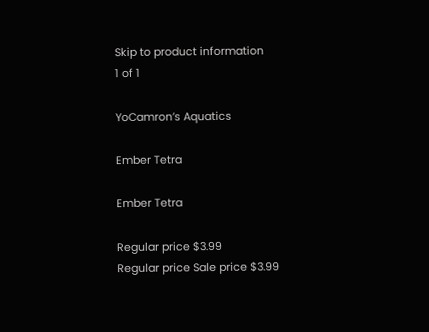Skip to product information
1 of 1

YoCamron’s Aquatics

Ember Tetra

Ember Tetra

Regular price $3.99
Regular price Sale price $3.99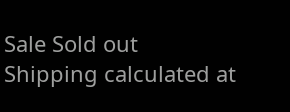Sale Sold out
Shipping calculated at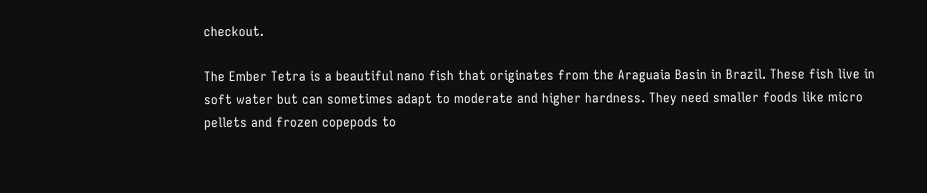checkout.

The Ember Tetra is a beautiful nano fish that originates from the Araguaia Basin in Brazil. These fish live in soft water but can sometimes adapt to moderate and higher hardness. They need smaller foods like micro pellets and frozen copepods to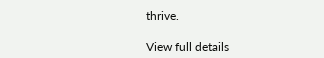thrive.

View full details